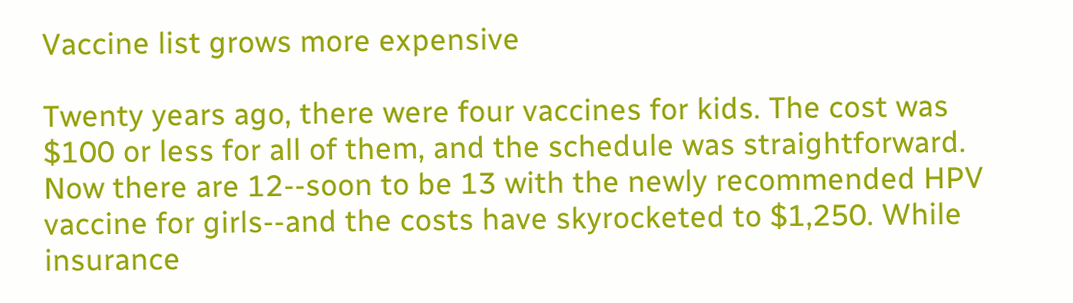Vaccine list grows more expensive

Twenty years ago, there were four vaccines for kids. The cost was $100 or less for all of them, and the schedule was straightforward. Now there are 12--soon to be 13 with the newly recommended HPV vaccine for girls--and the costs have skyrocketed to $1,250. While insurance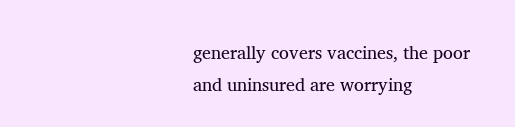generally covers vaccines, the poor and uninsured are worrying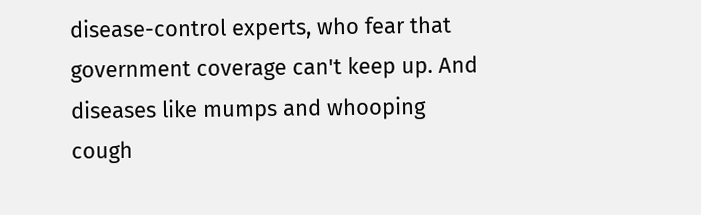disease-control experts, who fear that government coverage can't keep up. And diseases like mumps and whooping cough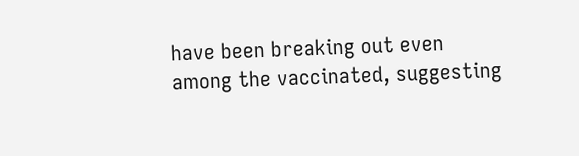have been breaking out even among the vaccinated, suggesting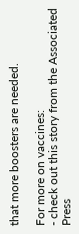that more boosters are needed.

For more on vaccines:
- check out this story from the Associated Press